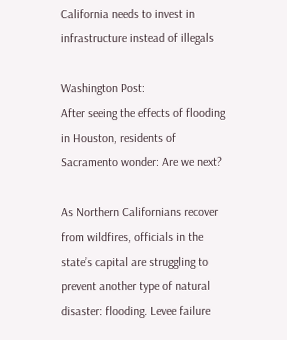California needs to invest in infrastructure instead of illegals

Washington Post:
After seeing the effects of flooding in Houston, residents of Sacramento wonder: Are we next?

As Northern Californians recover from wildfires, officials in the state’s capital are struggling to prevent another type of natural disaster: flooding. Levee failure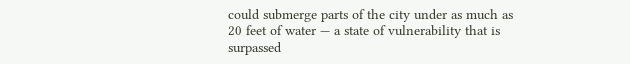could submerge parts of the city under as much as 20 feet of water — a state of vulnerability that is surpassed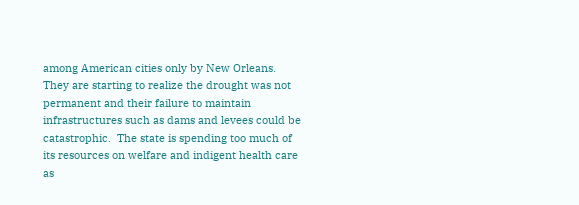among American cities only by New Orleans.
They are starting to realize the drought was not permanent and their failure to maintain infrastructures such as dams and levees could be catastrophic.  The state is spending too much of its resources on welfare and indigent health care as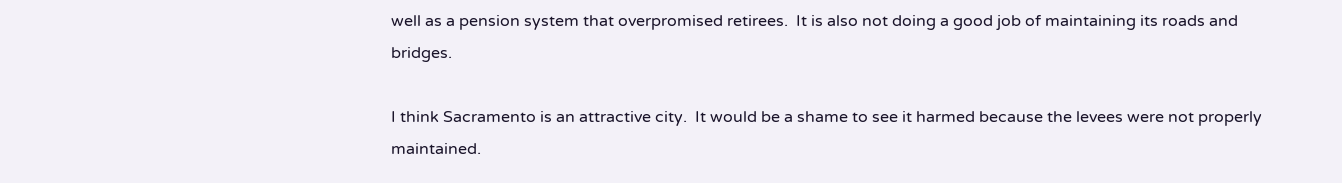well as a pension system that overpromised retirees.  It is also not doing a good job of maintaining its roads and bridges.

I think Sacramento is an attractive city.  It would be a shame to see it harmed because the levees were not properly maintained.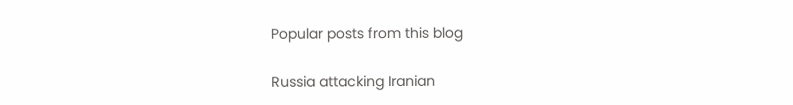Popular posts from this blog

Russia attacking Iranian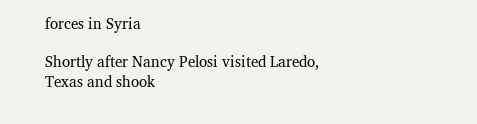forces in Syria

Shortly after Nancy Pelosi visited Laredo, Texas and shook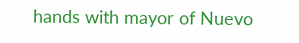hands with mayor of Nuevo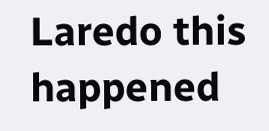Laredo this happened